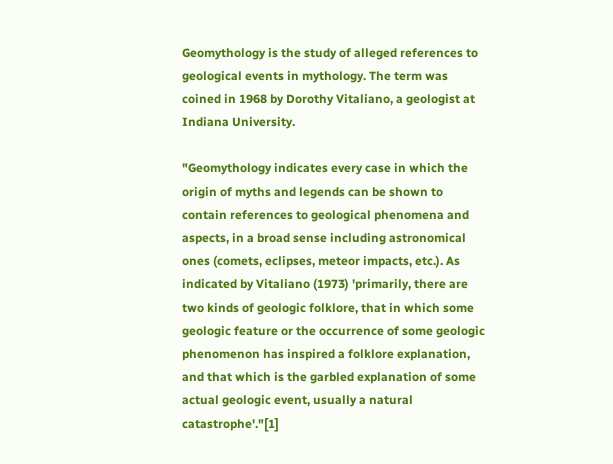Geomythology is the study of alleged references to geological events in mythology. The term was coined in 1968 by Dorothy Vitaliano, a geologist at Indiana University.

"Geomythology indicates every case in which the origin of myths and legends can be shown to contain references to geological phenomena and aspects, in a broad sense including astronomical ones (comets, eclipses, meteor impacts, etc.). As indicated by Vitaliano (1973) 'primarily, there are two kinds of geologic folklore, that in which some geologic feature or the occurrence of some geologic phenomenon has inspired a folklore explanation, and that which is the garbled explanation of some actual geologic event, usually a natural catastrophe'."[1]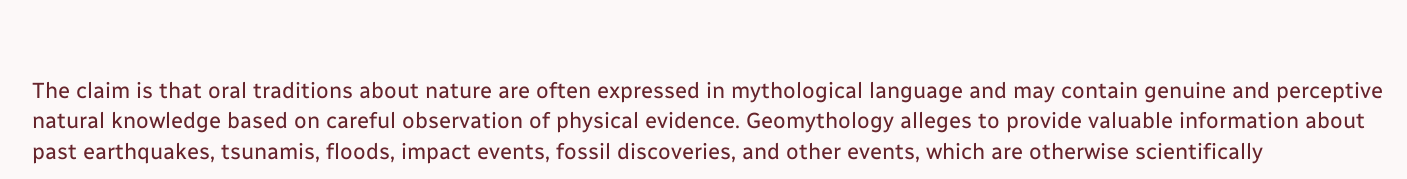The claim is that oral traditions about nature are often expressed in mythological language and may contain genuine and perceptive natural knowledge based on careful observation of physical evidence. Geomythology alleges to provide valuable information about past earthquakes, tsunamis, floods, impact events, fossil discoveries, and other events, which are otherwise scientifically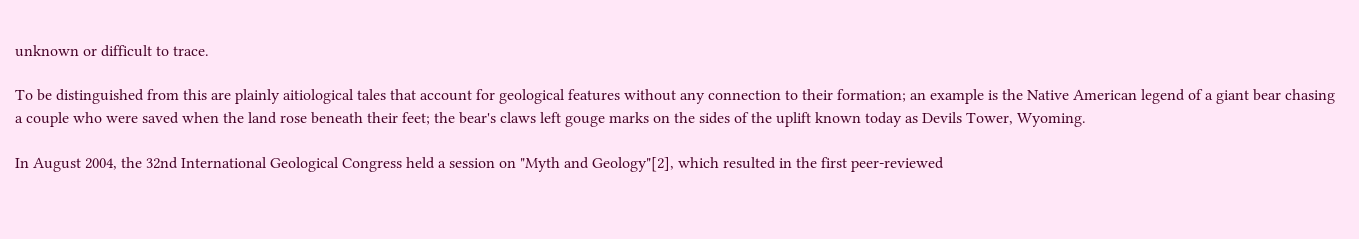unknown or difficult to trace.

To be distinguished from this are plainly aitiological tales that account for geological features without any connection to their formation; an example is the Native American legend of a giant bear chasing a couple who were saved when the land rose beneath their feet; the bear's claws left gouge marks on the sides of the uplift known today as Devils Tower, Wyoming.

In August 2004, the 32nd International Geological Congress held a session on "Myth and Geology"[2], which resulted in the first peer-reviewed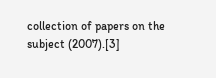collection of papers on the subject (2007).[3]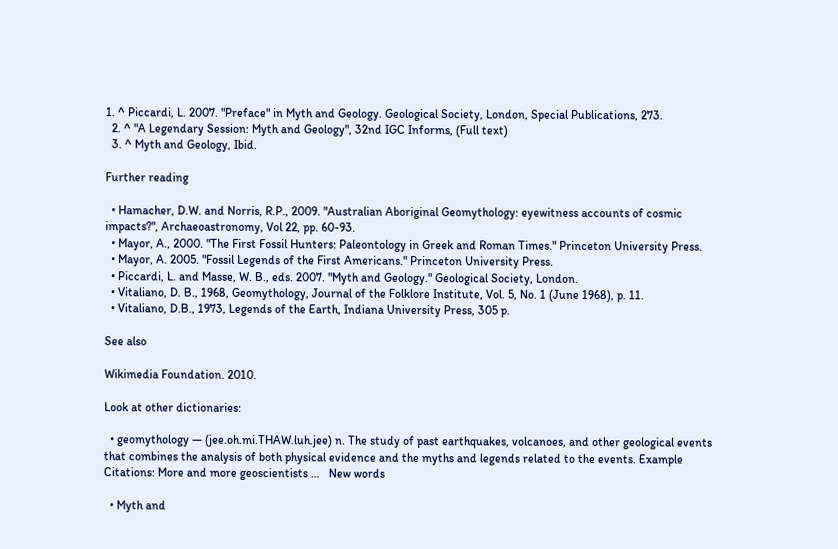1. ^ Piccardi, L. 2007. "Preface" in Myth and Geology. Geological Society, London, Special Publications, 273.
  2. ^ "A Legendary Session: Myth and Geology", 32nd IGC Informs, (Full text)
  3. ^ Myth and Geology, Ibid.

Further reading

  • Hamacher, D.W. and Norris, R.P., 2009. "Australian Aboriginal Geomythology: eyewitness accounts of cosmic impacts?", Archaeoastronomy, Vol 22, pp. 60-93.
  • Mayor, A., 2000. "The First Fossil Hunters: Paleontology in Greek and Roman Times." Princeton University Press.
  • Mayor, A. 2005. "Fossil Legends of the First Americans." Princeton University Press.
  • Piccardi, L. and Masse, W. B., eds. 2007. "Myth and Geology." Geological Society, London.
  • Vitaliano, D. B., 1968, Geomythology, Journal of the Folklore Institute, Vol. 5, No. 1 (June 1968), p. 11.
  • Vitaliano, D.B., 1973, Legends of the Earth, Indiana University Press, 305 p.

See also

Wikimedia Foundation. 2010.

Look at other dictionaries:

  • geomythology — (jee.oh.mi.THAW.luh.jee) n. The study of past earthquakes, volcanoes, and other geological events that combines the analysis of both physical evidence and the myths and legends related to the events. Example Citations: More and more geoscientists …   New words

  • Myth and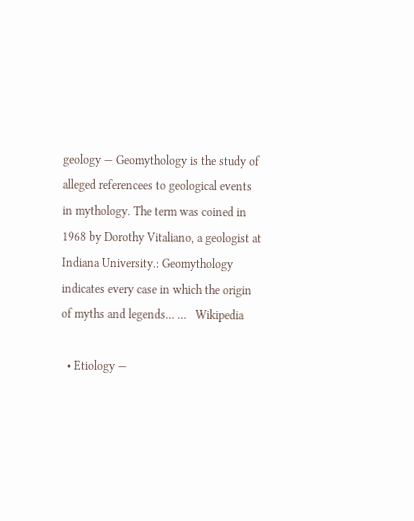geology — Geomythology is the study of alleged referencees to geological events in mythology. The term was coined in 1968 by Dorothy Vitaliano, a geologist at Indiana University.: Geomythology indicates every case in which the origin of myths and legends… …   Wikipedia

  • Etiology —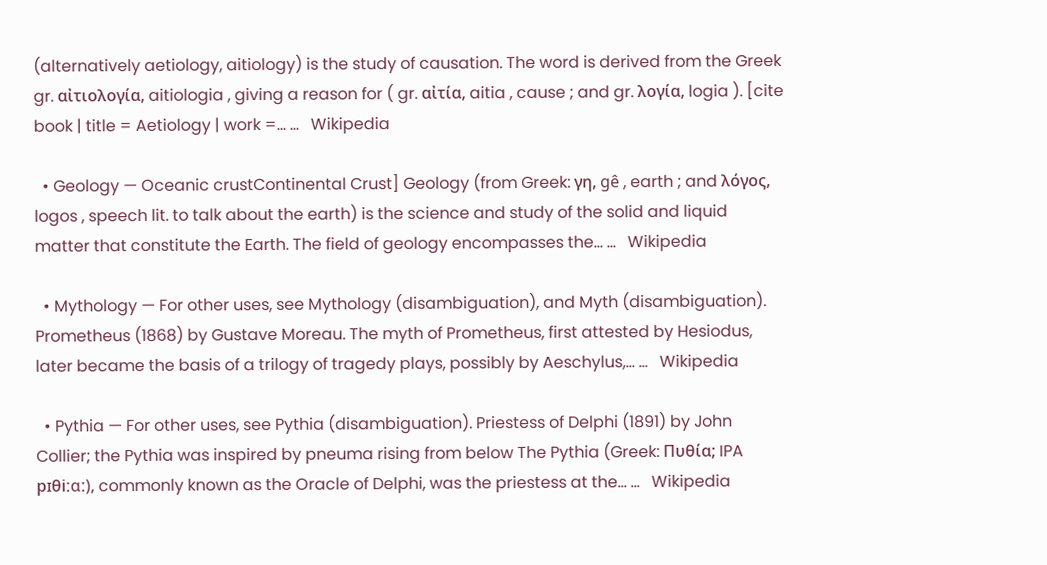(alternatively aetiology, aitiology) is the study of causation. The word is derived from the Greek gr. αἰτιολογία, aitiologia , giving a reason for ( gr. αἰτία, aitia , cause ; and gr. λογία, logia ). [cite book | title = Aetiology | work =… …   Wikipedia

  • Geology — Oceanic crustContinental Crust] Geology (from Greek: γη, gê , earth ; and λόγος, logos , speech lit. to talk about the earth) is the science and study of the solid and liquid matter that constitute the Earth. The field of geology encompasses the… …   Wikipedia

  • Mythology — For other uses, see Mythology (disambiguation), and Myth (disambiguation). Prometheus (1868) by Gustave Moreau. The myth of Prometheus, first attested by Hesiodus, later became the basis of a trilogy of tragedy plays, possibly by Aeschylus,… …   Wikipedia

  • Pythia — For other uses, see Pythia (disambiguation). Priestess of Delphi (1891) by John Collier; the Pythia was inspired by pneuma rising from below The Pythia (Greek: Πυθία; IPA pɪθiːɑː), commonly known as the Oracle of Delphi, was the priestess at the… …   Wikipedia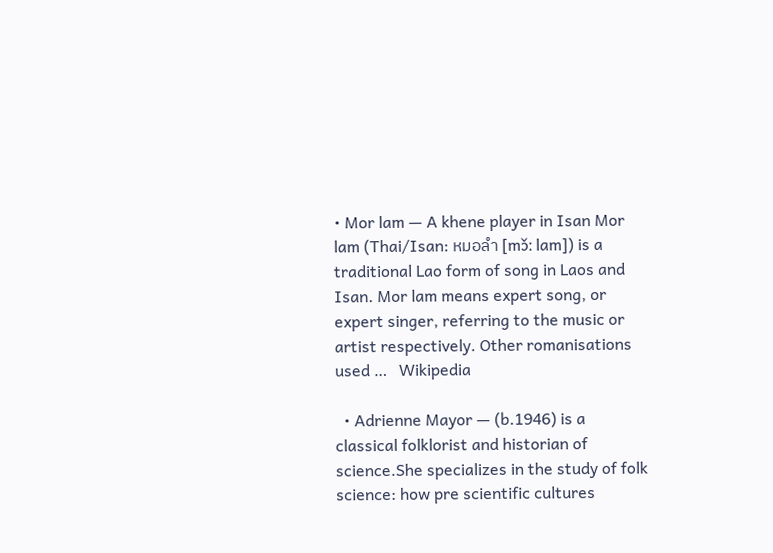• Mor lam — A khene player in Isan Mor lam (Thai/Isan: หมอลำ [mɔ̌ː lam]) is a traditional Lao form of song in Laos and Isan. Mor lam means expert song, or expert singer, referring to the music or artist respectively. Other romanisations used …   Wikipedia

  • Adrienne Mayor — (b.1946) is a classical folklorist and historian of science.She specializes in the study of folk science: how pre scientific cultures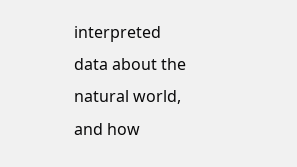interpreted data about the natural world, and how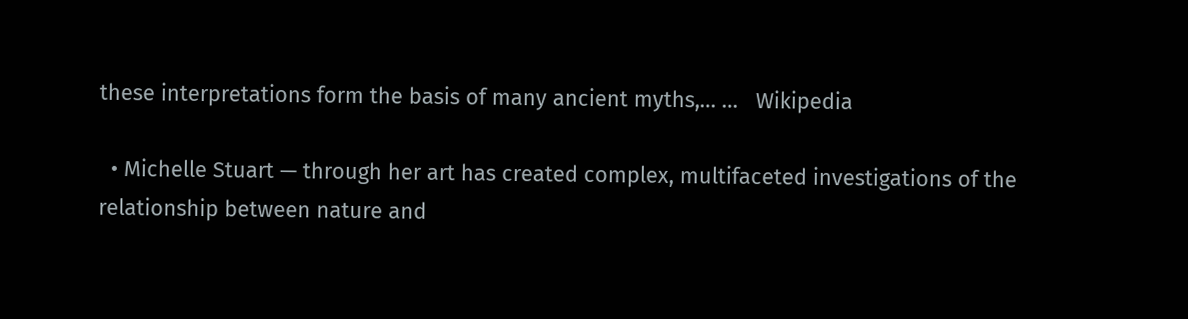these interpretations form the basis of many ancient myths,… …   Wikipedia

  • Michelle Stuart — through her art has created complex, multifaceted investigations of the relationship between nature and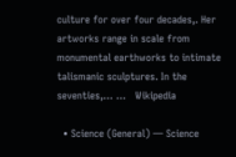culture for over four decades,. Her artworks range in scale from monumental earthworks to intimate talismanic sculptures. In the seventies,… …   Wikipedia

  • Science (General) — Science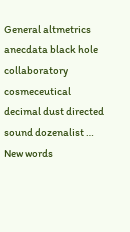General altmetrics anecdata black hole collaboratory cosmeceutical decimal dust directed sound dozenalist …   New words